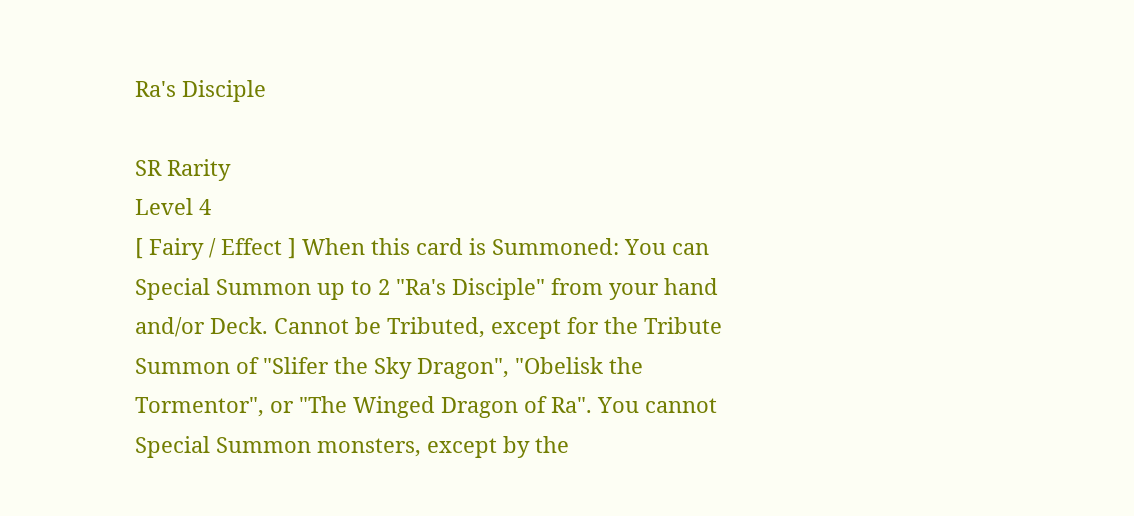Ra's Disciple

SR Rarity
Level 4
[ Fairy / Effect ] When this card is Summoned: You can Special Summon up to 2 "Ra's Disciple" from your hand and/or Deck. Cannot be Tributed, except for the Tribute Summon of "Slifer the Sky Dragon", "Obelisk the Tormentor", or "The Winged Dragon of Ra". You cannot Special Summon monsters, except by the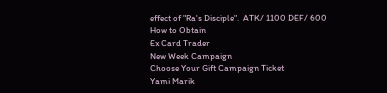effect of "Ra's Disciple".  ATK/ 1100 DEF/ 600
How to Obtain
Ex Card Trader
New Week Campaign
Choose Your Gift Campaign Ticket
Yami Marik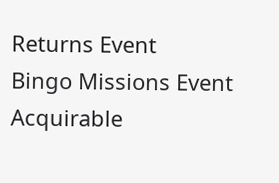Returns Event
Bingo Missions Event
Acquirable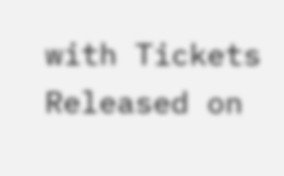with Tickets
Released on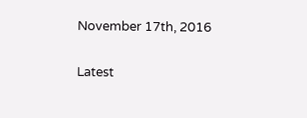November 17th, 2016

Latest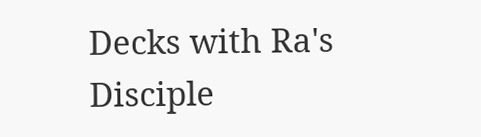Decks with Ra's Disciple